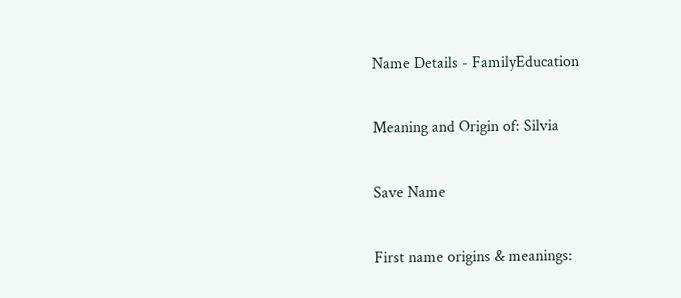Name Details - FamilyEducation

Meaning and Origin of: Silvia

Save Name

First name origins & meanings: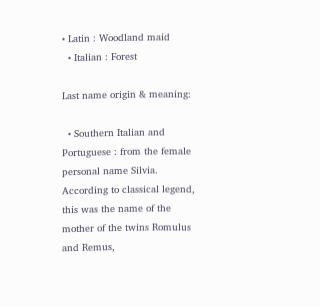• Latin : Woodland maid
  • Italian : Forest

Last name origin & meaning:

  • Southern Italian and Portuguese : from the female personal name Silvia. According to classical legend, this was the name of the mother of the twins Romulus and Remus,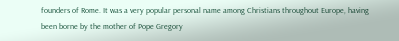founders of Rome. It was a very popular personal name among Christians throughout Europe, having been borne by the mother of Pope Gregory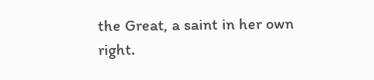the Great, a saint in her own right.